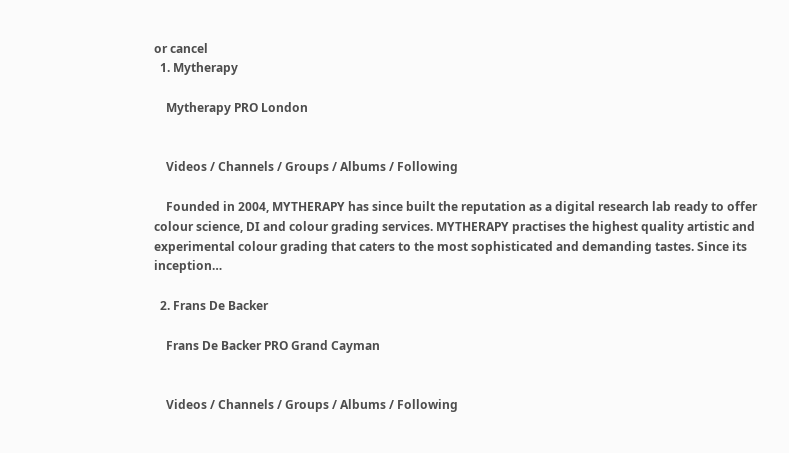or cancel
  1. Mytherapy

    Mytherapy PRO London


    Videos / Channels / Groups / Albums / Following

    Founded in 2004, MYTHERAPY has since built the reputation as a digital research lab ready to offer colour science, DI and colour grading services. MYTHERAPY practises the highest quality artistic and experimental colour grading that caters to the most sophisticated and demanding tastes. Since its inception…

  2. Frans De Backer

    Frans De Backer PRO Grand Cayman


    Videos / Channels / Groups / Albums / Following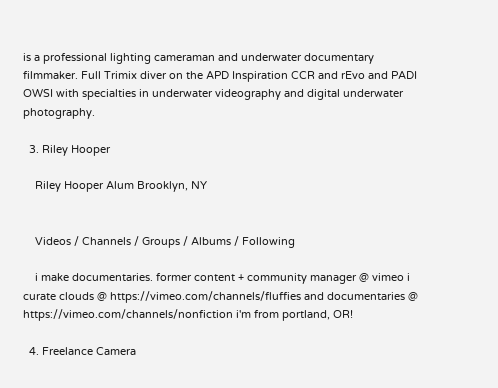is a professional lighting cameraman and underwater documentary filmmaker. Full Trimix diver on the APD Inspiration CCR and rEvo and PADI OWSI with specialties in underwater videography and digital underwater photography.

  3. Riley Hooper

    Riley Hooper Alum Brooklyn, NY


    Videos / Channels / Groups / Albums / Following

    i make documentaries. former content + community manager @ vimeo i curate clouds @ https://vimeo.com/channels/fluffies and documentaries @ https://vimeo.com/channels/nonfiction i'm from portland, OR!

  4. Freelance Camera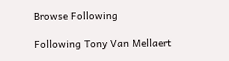Browse Following

Following Tony Van Mellaert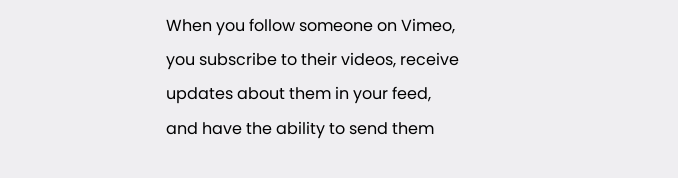When you follow someone on Vimeo, you subscribe to their videos, receive updates about them in your feed, and have the ability to send them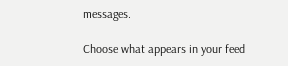messages.

Choose what appears in your feed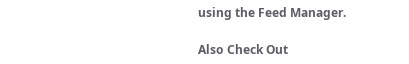using the Feed Manager.

Also Check Out